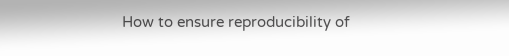How to ensure reproducibility of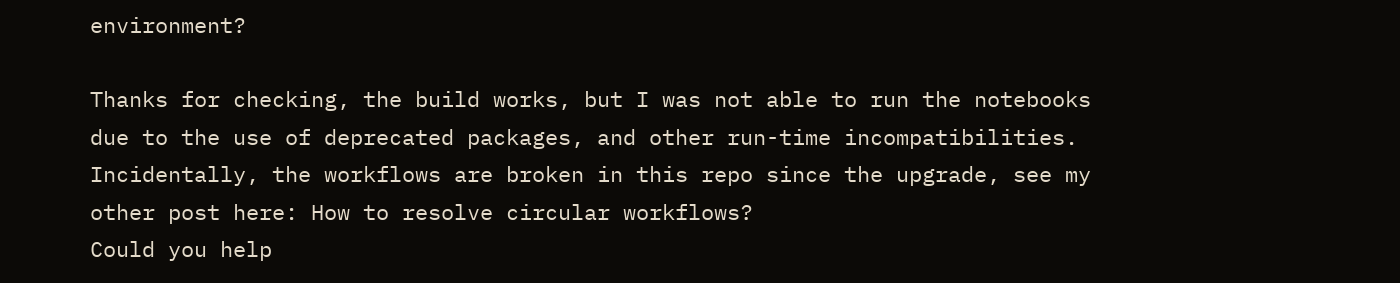environment?

Thanks for checking, the build works, but I was not able to run the notebooks due to the use of deprecated packages, and other run-time incompatibilities.
Incidentally, the workflows are broken in this repo since the upgrade, see my other post here: How to resolve circular workflows?
Could you help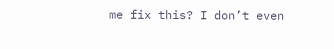me fix this? I don’t even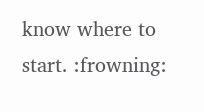know where to start. :frowning: